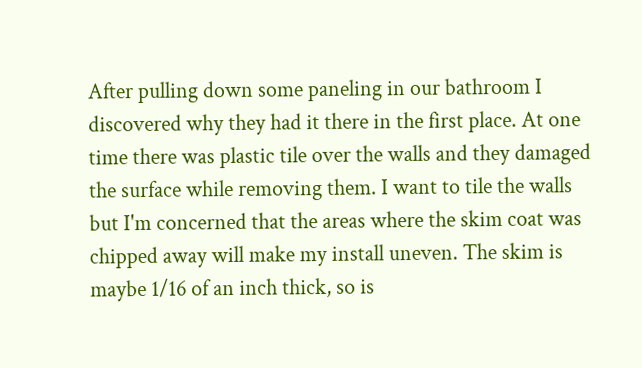After pulling down some paneling in our bathroom I discovered why they had it there in the first place. At one time there was plastic tile over the walls and they damaged the surface while removing them. I want to tile the walls but I'm concerned that the areas where the skim coat was chipped away will make my install uneven. The skim is maybe 1/16 of an inch thick, so is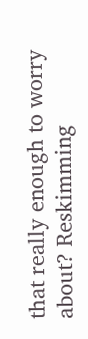that really enough to worry about? Reskimming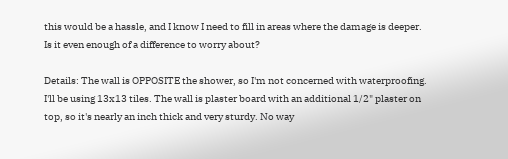this would be a hassle, and I know I need to fill in areas where the damage is deeper. Is it even enough of a difference to worry about?

Details: The wall is OPPOSITE the shower, so I'm not concerned with waterproofing. I'll be using 13x13 tiles. The wall is plaster board with an additional 1/2" plaster on top, so it's nearly an inch thick and very sturdy. No way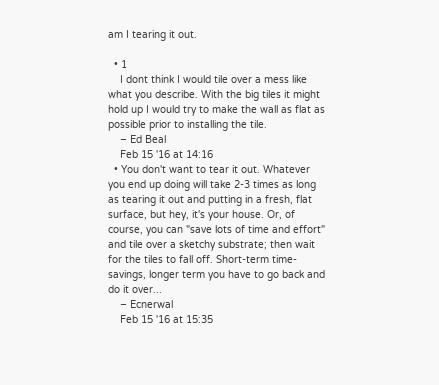am I tearing it out.

  • 1
    I dont think I would tile over a mess like what you describe. With the big tiles it might hold up I would try to make the wall as flat as possible prior to installing the tile.
    – Ed Beal
    Feb 15 '16 at 14:16
  • You don't want to tear it out. Whatever you end up doing will take 2-3 times as long as tearing it out and putting in a fresh, flat surface, but hey, it's your house. Or, of course, you can "save lots of time and effort" and tile over a sketchy substrate; then wait for the tiles to fall off. Short-term time-savings, longer term you have to go back and do it over...
    – Ecnerwal
    Feb 15 '16 at 15:35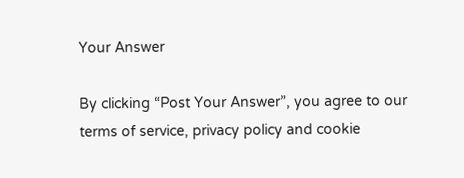Your Answer

By clicking “Post Your Answer”, you agree to our terms of service, privacy policy and cookie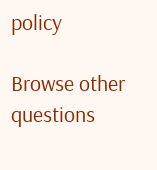policy

Browse other questions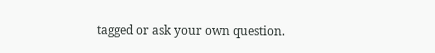tagged or ask your own question.